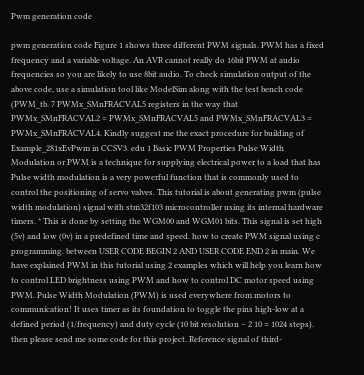Pwm generation code

pwm generation code Figure 1 shows three different PWM signals. PWM has a fixed frequency and a variable voltage. An AVR cannot really do 16bit PWM at audio frequencies so you are likely to use 8bit audio. To check simulation output of the above code, use a simulation tool like ModelSim along with the test bench code (PWM_tb. 7 PWMx_SMnFRACVAL5 registers in the way that PWMx_SMnFRACVAL2 = PWMx_SMnFRACVAL5 and PWMx_SMnFRACVAL3 = PWMx_SMnFRACVAL4. Kindly suggest me the exact procedure for building of Example_281xEvPwm in CCSV3. edu 1 Basic PWM Properties Pulse Width Modulation or PWM is a technique for supplying electrical power to a load that has Pulse width modulation is a very powerful function that is commonly used to control the positioning of servo valves. This tutorial is about generating pwm (pulse width modulation) signal with stm32f103 microcontroller using its internal hardware timers. * This is done by setting the WGM00 and WGM01 bits. This signal is set high (5v) and low (0v) in a predefined time and speed. how to create PWM signal using c programming. between USER CODE BEGIN 2 AND USER CODE END 2 in main. We have explained PWM in this tutorial using 2 examples which will help you learn how to control LED brightness using PWM and how to control DC motor speed using PWM. Pulse Width Modulation (PWM) is used everywhere from motors to communication! It uses timer as its foundation to toggle the pins high-low at a defined period (1/frequency) and duty cycle (10 bit resolution – 2 10 = 1024 steps). then please send me some code for this project. Reference signal of third-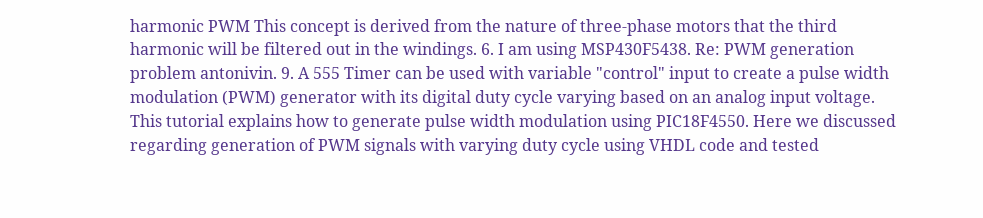harmonic PWM This concept is derived from the nature of three-phase motors that the third harmonic will be filtered out in the windings. 6. I am using MSP430F5438. Re: PWM generation problem antonivin. 9. A 555 Timer can be used with variable "control" input to create a pulse width modulation (PWM) generator with its digital duty cycle varying based on an analog input voltage. This tutorial explains how to generate pulse width modulation using PIC18F4550. Here we discussed regarding generation of PWM signals with varying duty cycle using VHDL code and tested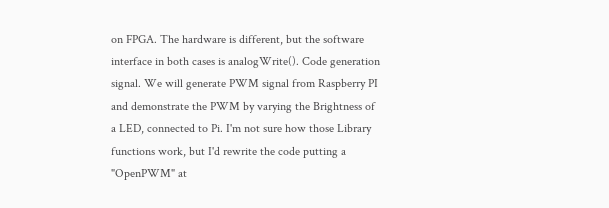on FPGA. The hardware is different, but the software interface in both cases is analogWrite(). Code generation signal. We will generate PWM signal from Raspberry PI and demonstrate the PWM by varying the Brightness of a LED, connected to Pi. I'm not sure how those Library functions work, but I'd rewrite the code putting a "OpenPWM" at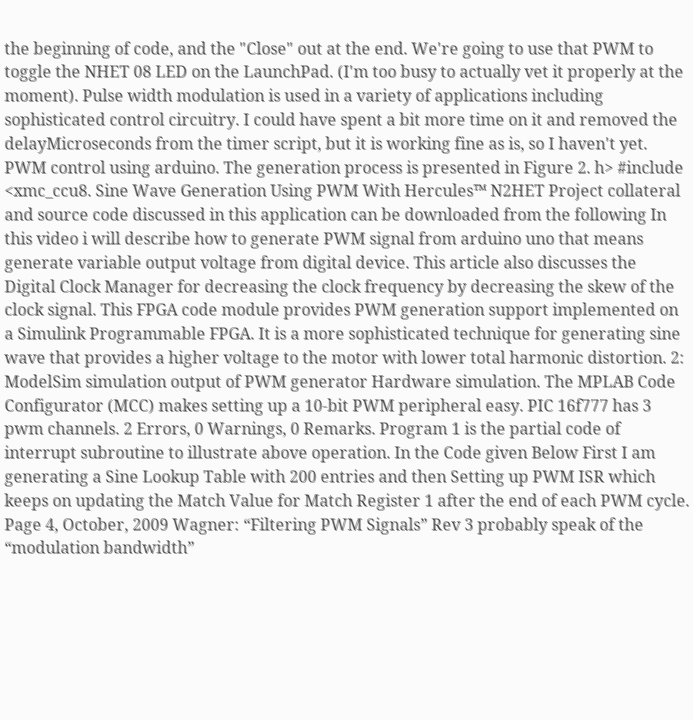the beginning of code, and the "Close" out at the end. We're going to use that PWM to toggle the NHET 08 LED on the LaunchPad. (I'm too busy to actually vet it properly at the moment). Pulse width modulation is used in a variety of applications including sophisticated control circuitry. I could have spent a bit more time on it and removed the delayMicroseconds from the timer script, but it is working fine as is, so I haven't yet. PWM control using arduino. The generation process is presented in Figure 2. h> #include <xmc_ccu8. Sine Wave Generation Using PWM With Hercules™ N2HET Project collateral and source code discussed in this application can be downloaded from the following In this video i will describe how to generate PWM signal from arduino uno that means generate variable output voltage from digital device. This article also discusses the Digital Clock Manager for decreasing the clock frequency by decreasing the skew of the clock signal. This FPGA code module provides PWM generation support implemented on a Simulink Programmable FPGA. It is a more sophisticated technique for generating sine wave that provides a higher voltage to the motor with lower total harmonic distortion. 2: ModelSim simulation output of PWM generator Hardware simulation. The MPLAB Code Configurator (MCC) makes setting up a 10-bit PWM peripheral easy. PIC 16f777 has 3 pwm channels. 2 Errors, 0 Warnings, 0 Remarks. Program 1 is the partial code of interrupt subroutine to illustrate above operation. In the Code given Below First I am generating a Sine Lookup Table with 200 entries and then Setting up PWM ISR which keeps on updating the Match Value for Match Register 1 after the end of each PWM cycle. Page 4, October, 2009 Wagner: “Filtering PWM Signals” Rev 3 probably speak of the “modulation bandwidth”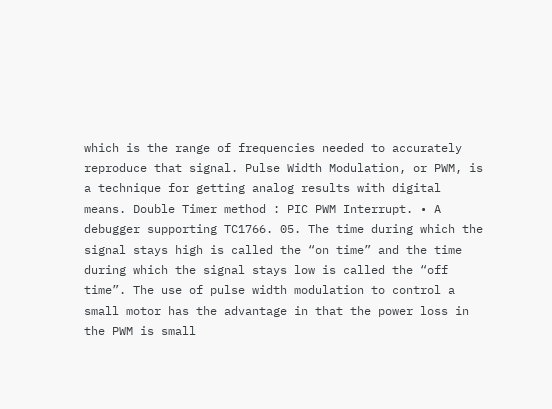which is the range of frequencies needed to accurately reproduce that signal. Pulse Width Modulation, or PWM, is a technique for getting analog results with digital means. Double Timer method : PIC PWM Interrupt. • A debugger supporting TC1766. 05. The time during which the signal stays high is called the “on time” and the time during which the signal stays low is called the “off time”. The use of pulse width modulation to control a small motor has the advantage in that the power loss in the PWM is small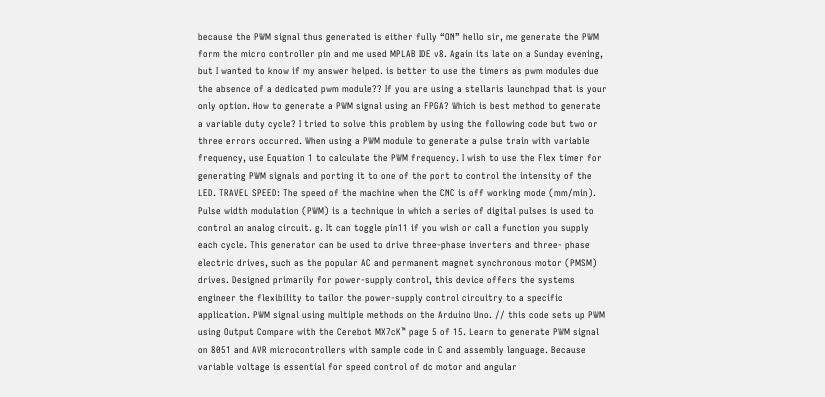because the PWM signal thus generated is either fully “ON” hello sir, me generate the PWM form the micro controller pin and me used MPLAB IDE v8. Again its late on a Sunday evening, but I wanted to know if my answer helped. is better to use the timers as pwm modules due the absence of a dedicated pwm module?? If you are using a stellaris launchpad that is your only option. How to generate a PWM signal using an FPGA? Which is best method to generate a variable duty cycle? I tried to solve this problem by using the following code but two or three errors occurred. When using a PWM module to generate a pulse train with variable frequency, use Equation 1 to calculate the PWM frequency. I wish to use the Flex timer for generating PWM signals and porting it to one of the port to control the intensity of the LED. TRAVEL SPEED: The speed of the machine when the CNC is off working mode (mm/min). Pulse width modulation (PWM) is a technique in which a series of digital pulses is used to control an analog circuit. g. It can toggle pin11 if you wish or call a function you supply each cycle. This generator can be used to drive three-phase inverters and three- phase electric drives, such as the popular AC and permanent magnet synchronous motor (PMSM) drives. Designed primarily for power-supply control, this device offers the systems engineer the flexibility to tailor the power-supply control circuitry to a specific application. PWM signal using multiple methods on the Arduino Uno. // this code sets up PWM using Output Compare with the Cerebot MX7cK™ page 5 of 15. Learn to generate PWM signal on 8051 and AVR microcontrollers with sample code in C and assembly language. Because variable voltage is essential for speed control of dc motor and angular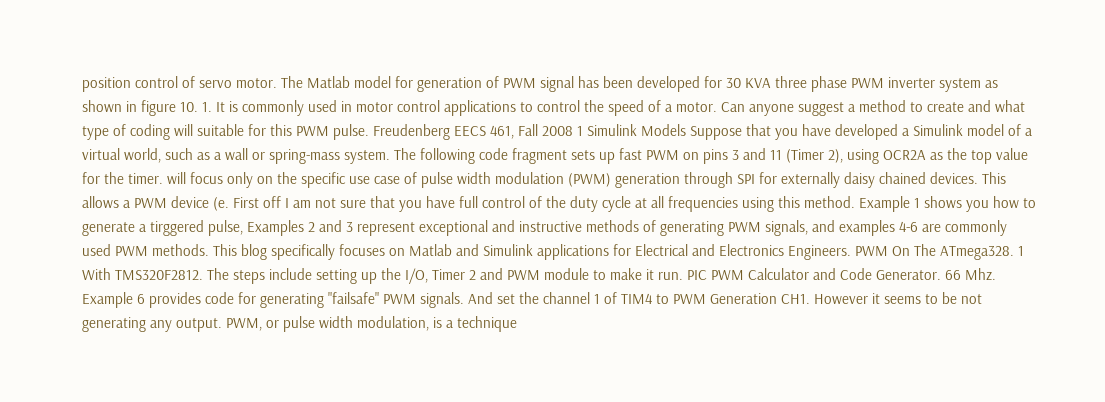position control of servo motor. The Matlab model for generation of PWM signal has been developed for 30 KVA three phase PWM inverter system as shown in figure 10. 1. It is commonly used in motor control applications to control the speed of a motor. Can anyone suggest a method to create and what type of coding will suitable for this PWM pulse. Freudenberg EECS 461, Fall 2008 1 Simulink Models Suppose that you have developed a Simulink model of a virtual world, such as a wall or spring-mass system. The following code fragment sets up fast PWM on pins 3 and 11 (Timer 2), using OCR2A as the top value for the timer. will focus only on the specific use case of pulse width modulation (PWM) generation through SPI for externally daisy chained devices. This allows a PWM device (e. First off I am not sure that you have full control of the duty cycle at all frequencies using this method. Example 1 shows you how to generate a tirggered pulse, Examples 2 and 3 represent exceptional and instructive methods of generating PWM signals, and examples 4-6 are commonly used PWM methods. This blog specifically focuses on Matlab and Simulink applications for Electrical and Electronics Engineers. PWM On The ATmega328. 1 With TMS320F2812. The steps include setting up the I/O, Timer 2 and PWM module to make it run. PIC PWM Calculator and Code Generator. 66 Mhz. Example 6 provides code for generating "failsafe" PWM signals. And set the channel 1 of TIM4 to PWM Generation CH1. However it seems to be not generating any output. PWM, or pulse width modulation, is a technique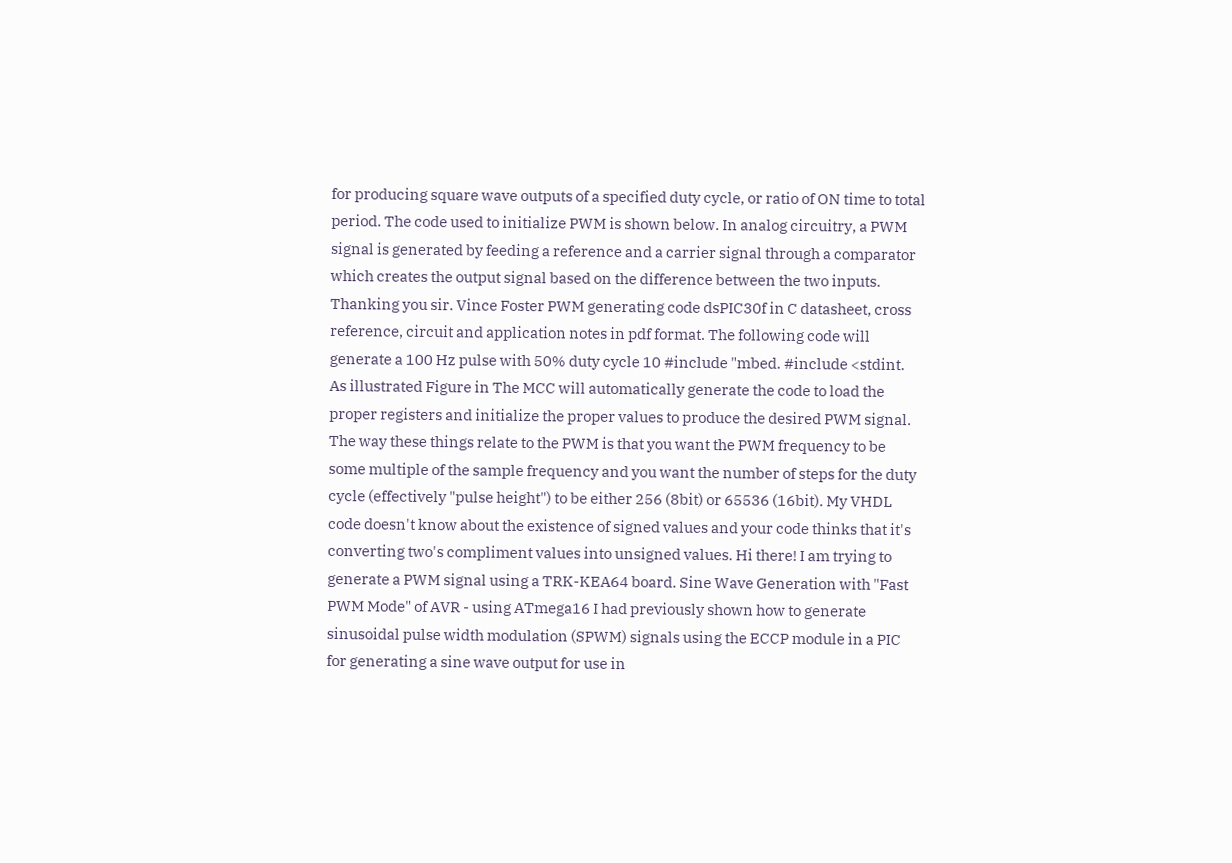for producing square wave outputs of a specified duty cycle, or ratio of ON time to total period. The code used to initialize PWM is shown below. In analog circuitry, a PWM signal is generated by feeding a reference and a carrier signal through a comparator which creates the output signal based on the difference between the two inputs. Thanking you sir. Vince Foster PWM generating code dsPIC30f in C datasheet, cross reference, circuit and application notes in pdf format. The following code will generate a 100 Hz pulse with 50% duty cycle 10 #include "mbed. #include <stdint. As illustrated Figure in The MCC will automatically generate the code to load the proper registers and initialize the proper values to produce the desired PWM signal. The way these things relate to the PWM is that you want the PWM frequency to be some multiple of the sample frequency and you want the number of steps for the duty cycle (effectively "pulse height") to be either 256 (8bit) or 65536 (16bit). My VHDL code doesn't know about the existence of signed values and your code thinks that it's converting two's compliment values into unsigned values. Hi there! I am trying to generate a PWM signal using a TRK-KEA64 board. Sine Wave Generation with "Fast PWM Mode" of AVR - using ATmega16 I had previously shown how to generate sinusoidal pulse width modulation (SPWM) signals using the ECCP module in a PIC for generating a sine wave output for use in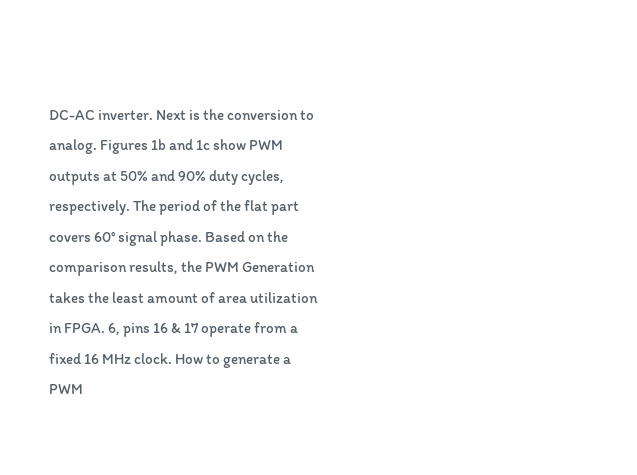DC-AC inverter. Next is the conversion to analog. Figures 1b and 1c show PWM outputs at 50% and 90% duty cycles, respectively. The period of the flat part covers 60° signal phase. Based on the comparison results, the PWM Generation takes the least amount of area utilization in FPGA. 6, pins 16 & 17 operate from a fixed 16 MHz clock. How to generate a PWM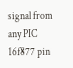signal from any PIC 16f877 pin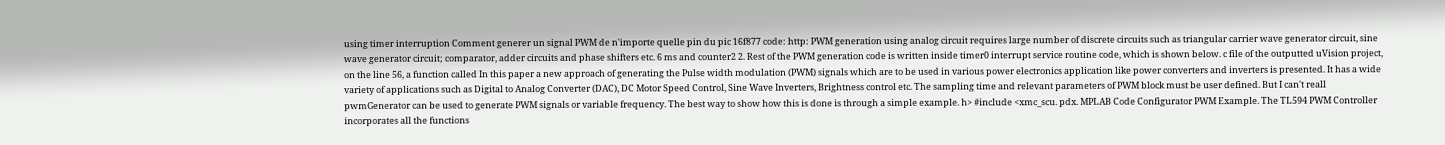using timer interruption Comment generer un signal PWM de n'importe quelle pin du pic 16f877 code: http: PWM generation using analog circuit requires large number of discrete circuits such as triangular carrier wave generator circuit, sine wave generator circuit; comparator, adder circuits and phase shifters etc. 6 ms and counter2 2. Rest of the PWM generation code is written inside timer0 interrupt service routine code, which is shown below. c file of the outputted uVision project, on the line 56, a function called In this paper a new approach of generating the Pulse width modulation (PWM) signals which are to be used in various power electronics application like power converters and inverters is presented. It has a wide variety of applications such as Digital to Analog Converter (DAC), DC Motor Speed Control, Sine Wave Inverters, Brightness control etc. The sampling time and relevant parameters of PWM block must be user defined. But I can't reall pwmGenerator can be used to generate PWM signals or variable frequency. The best way to show how this is done is through a simple example. h> #include <xmc_scu. pdx. MPLAB Code Configurator PWM Example. The TL594 PWM Controller incorporates all the functions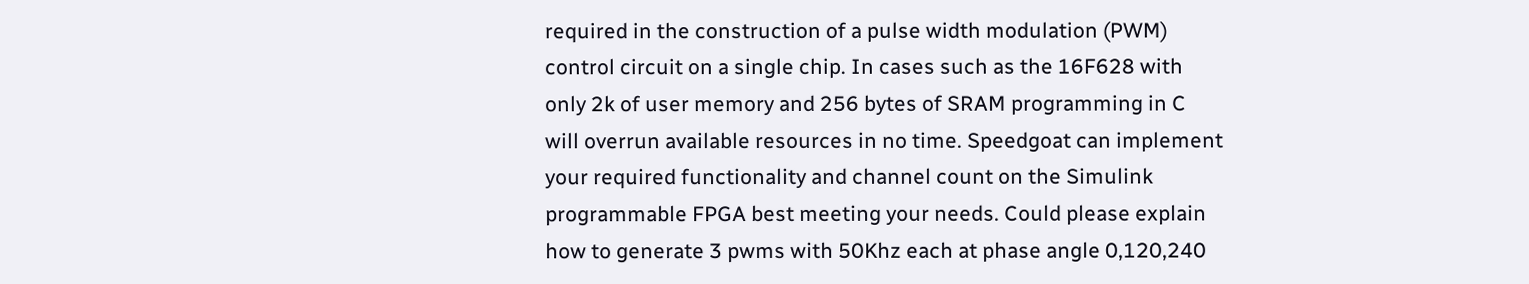required in the construction of a pulse width modulation (PWM) control circuit on a single chip. In cases such as the 16F628 with only 2k of user memory and 256 bytes of SRAM programming in C will overrun available resources in no time. Speedgoat can implement your required functionality and channel count on the Simulink programmable FPGA best meeting your needs. Could please explain how to generate 3 pwms with 50Khz each at phase angle 0,120,240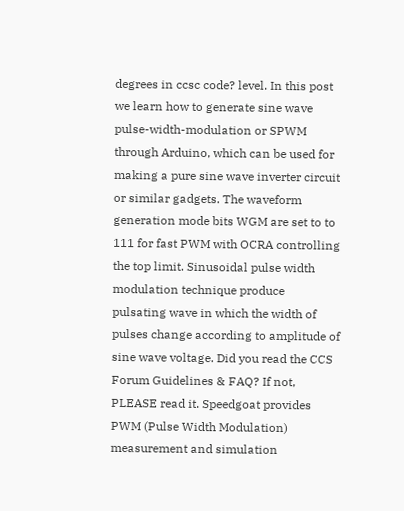degrees in ccsc code? level. In this post we learn how to generate sine wave pulse-width-modulation or SPWM through Arduino, which can be used for making a pure sine wave inverter circuit or similar gadgets. The waveform generation mode bits WGM are set to to 111 for fast PWM with OCRA controlling the top limit. Sinusoidal pulse width modulation technique produce pulsating wave in which the width of pulses change according to amplitude of sine wave voltage. Did you read the CCS Forum Guidelines & FAQ? If not, PLEASE read it. Speedgoat provides PWM (Pulse Width Modulation) measurement and simulation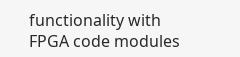functionality with FPGA code modules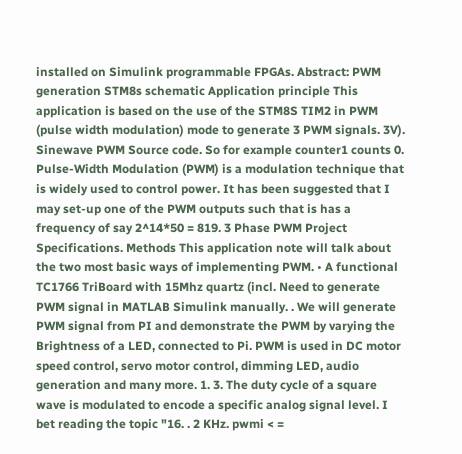installed on Simulink programmable FPGAs. Abstract: PWM generation STM8s schematic Application principle This application is based on the use of the STM8S TIM2 in PWM (pulse width modulation) mode to generate 3 PWM signals. 3V). Sinewave PWM Source code. So for example counter1 counts 0. Pulse-Width Modulation (PWM) is a modulation technique that is widely used to control power. It has been suggested that I may set-up one of the PWM outputs such that is has a frequency of say 2^14*50 = 819. 3 Phase PWM Project Specifications. Methods This application note will talk about the two most basic ways of implementing PWM. • A functional TC1766 TriBoard with 15Mhz quartz (incl. Need to generate PWM signal in MATLAB Simulink manually. . We will generate PWM signal from PI and demonstrate the PWM by varying the Brightness of a LED, connected to Pi. PWM is used in DC motor speed control, servo motor control, dimming LED, audio generation and many more. 1. 3. The duty cycle of a square wave is modulated to encode a specific analog signal level. I bet reading the topic "16. . 2 KHz. pwmi < =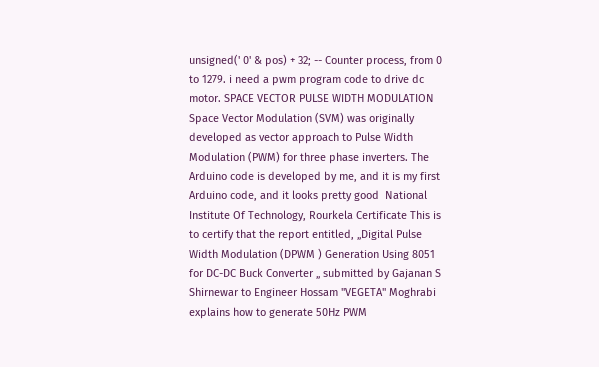unsigned(' 0' & pos) + 32; -- Counter process, from 0 to 1279. i need a pwm program code to drive dc motor. SPACE VECTOR PULSE WIDTH MODULATION Space Vector Modulation (SVM) was originally developed as vector approach to Pulse Width Modulation (PWM) for three phase inverters. The Arduino code is developed by me, and it is my first Arduino code, and it looks pretty good  National Institute Of Technology, Rourkela Certificate This is to certify that the report entitled, „Digital Pulse Width Modulation (DPWM ) Generation Using 8051 for DC-DC Buck Converter „ submitted by Gajanan S Shirnewar to Engineer Hossam "VEGETA" Moghrabi explains how to generate 50Hz PWM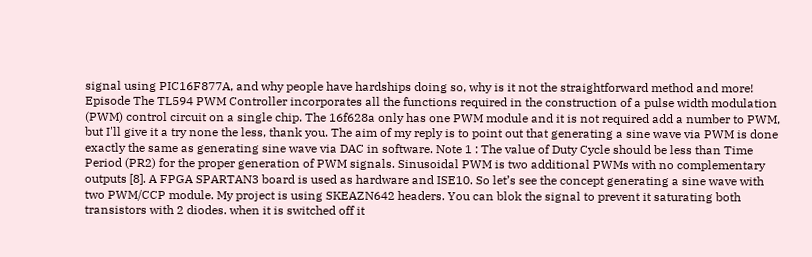signal using PIC16F877A, and why people have hardships doing so, why is it not the straightforward method and more! Episode The TL594 PWM Controller incorporates all the functions required in the construction of a pulse width modulation (PWM) control circuit on a single chip. The 16f628a only has one PWM module and it is not required add a number to PWM, but I'll give it a try none the less, thank you. The aim of my reply is to point out that generating a sine wave via PWM is done exactly the same as generating sine wave via DAC in software. Note 1 : The value of Duty Cycle should be less than Time Period (PR2) for the proper generation of PWM signals. Sinusoidal PWM is two additional PWMs with no complementary outputs [8]. A FPGA SPARTAN3 board is used as hardware and ISE10. So let’s see the concept generating a sine wave with two PWM/CCP module. My project is using SKEAZN642 headers. You can blok the signal to prevent it saturating both transistors with 2 diodes. when it is switched off it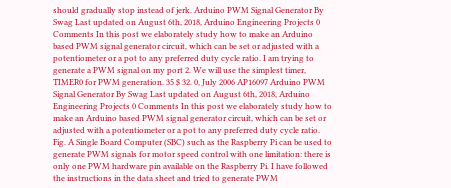should gradually stop instead of jerk. Arduino PWM Signal Generator By Swag Last updated on August 6th, 2018, Arduino Engineering Projects 0 Comments In this post we elaborately study how to make an Arduino based PWM signal generator circuit, which can be set or adjusted with a potentiometer or a pot to any preferred duty cycle ratio. I am trying to generate a PWM signal on my port 2. We will use the simplest timer, TIMER0 for PWM generation. 35 $ 32. 0, July 2006 AP16097 Arduino PWM Signal Generator By Swag Last updated on August 6th, 2018, Arduino Engineering Projects 0 Comments In this post we elaborately study how to make an Arduino based PWM signal generator circuit, which can be set or adjusted with a potentiometer or a pot to any preferred duty cycle ratio. Fig. A Single Board Computer (SBC) such as the Raspberry Pi can be used to generate PWM signals for motor speed control with one limitation: there is only one PWM hardware pin available on the Raspberry Pi. I have followed the instructions in the data sheet and tried to generate PWM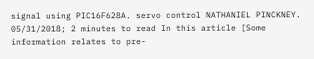signal using PIC16F628A. servo control NATHANIEL PINCKNEY. 05/31/2018; 2 minutes to read In this article [Some information relates to pre-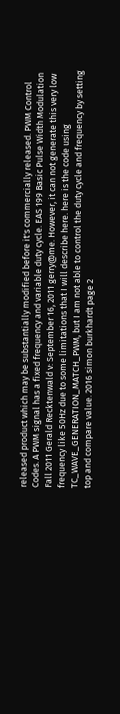released product which may be substantially modified before it's commercially released. PWM Control Codes. A PWM signal has a fixed frequency and variable duty cycle. EAS 199 Basic Pulse Width Modulation Fall 2011 Gerald Recktenwald v: September 16, 2011 gerry@me. However, it can not generate this very low frequency like 50Hz due to some limitations that I will describe here. here is the code using TC_WAVE_GENERATION_MATCH_PWM, but I am not able to control the duty cycle and frequency by setting top and compare value. 2016 simon burkhardt page 2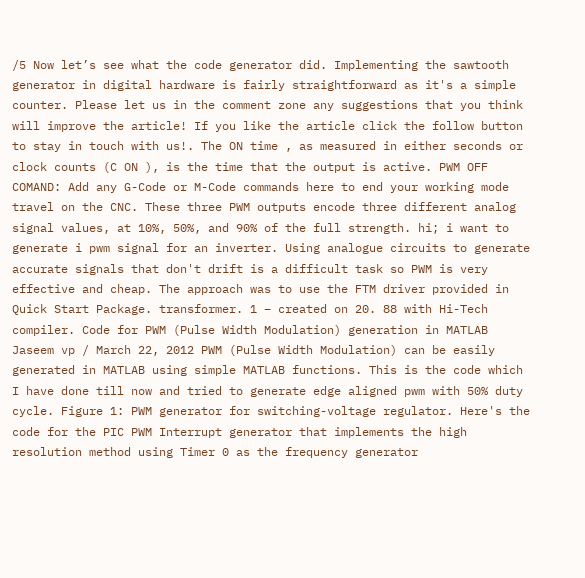/5 Now let’s see what the code generator did. Implementing the sawtooth generator in digital hardware is fairly straightforward as it's a simple counter. Please let us in the comment zone any suggestions that you think will improve the article! If you like the article click the follow button to stay in touch with us!. The ON time , as measured in either seconds or clock counts (C ON ), is the time that the output is active. PWM OFF COMAND: Add any G-Code or M-Code commands here to end your working mode travel on the CNC. These three PWM outputs encode three different analog signal values, at 10%, 50%, and 90% of the full strength. hi; i want to generate i pwm signal for an inverter. Using analogue circuits to generate accurate signals that don't drift is a difficult task so PWM is very effective and cheap. The approach was to use the FTM driver provided in Quick Start Package. transformer. 1 – created on 20. 88 with Hi-Tech compiler. Code for PWM (Pulse Width Modulation) generation in MATLAB Jaseem vp / March 22, 2012 PWM (Pulse Width Modulation) can be easily generated in MATLAB using simple MATLAB functions. This is the code which I have done till now and tried to generate edge aligned pwm with 50% duty cycle. Figure 1: PWM generator for switching-voltage regulator. Here's the code for the PIC PWM Interrupt generator that implements the high resolution method using Timer 0 as the frequency generator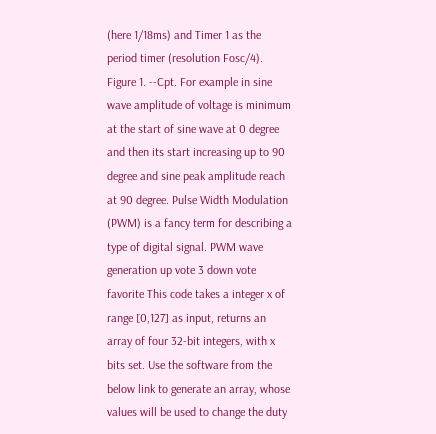(here 1/18ms) and Timer 1 as the period timer (resolution Fosc/4). Figure 1. --Cpt. For example in sine wave amplitude of voltage is minimum at the start of sine wave at 0 degree and then its start increasing up to 90 degree and sine peak amplitude reach at 90 degree. Pulse Width Modulation (PWM) is a fancy term for describing a type of digital signal. PWM wave generation up vote 3 down vote favorite This code takes a integer x of range [0,127] as input, returns an array of four 32-bit integers, with x bits set. Use the software from the below link to generate an array, whose values will be used to change the duty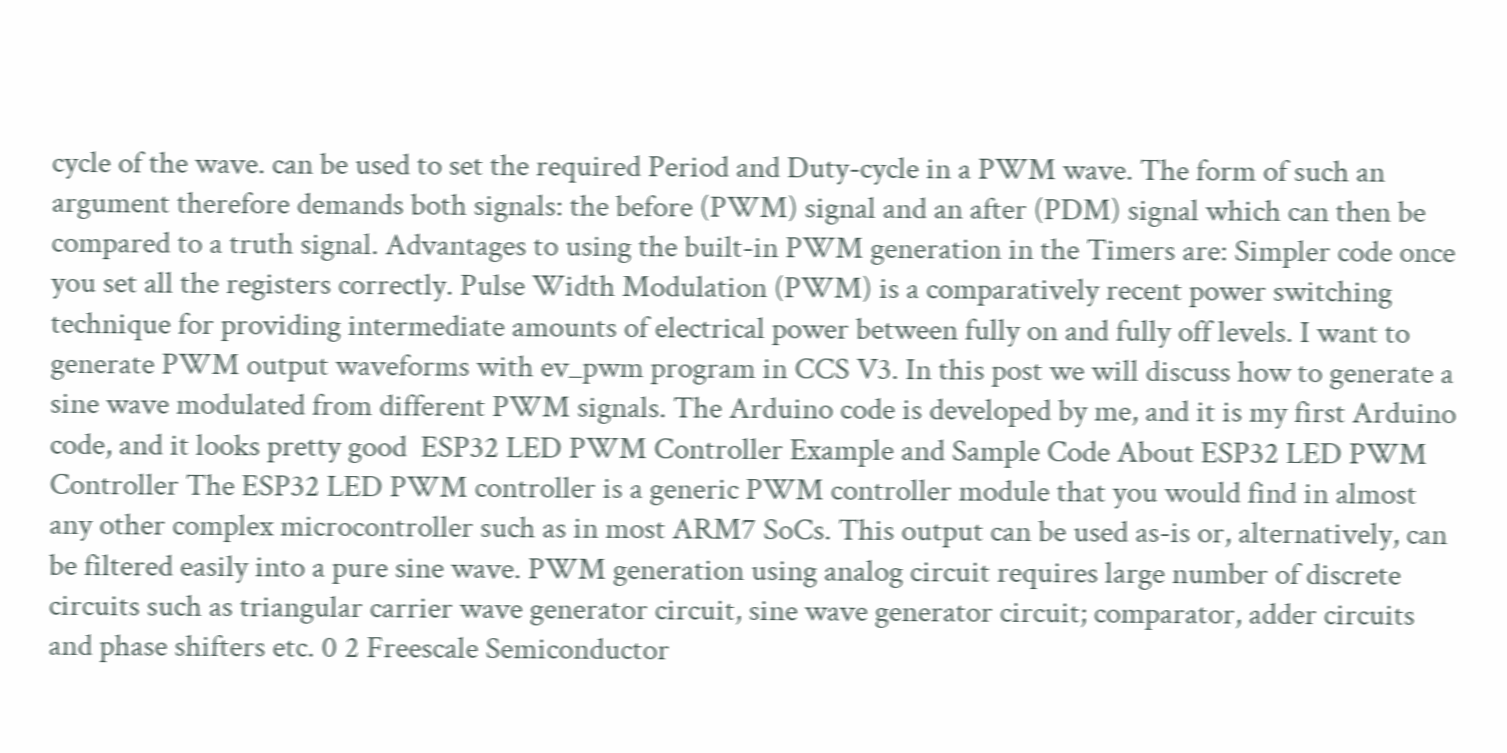cycle of the wave. can be used to set the required Period and Duty-cycle in a PWM wave. The form of such an argument therefore demands both signals: the before (PWM) signal and an after (PDM) signal which can then be compared to a truth signal. Advantages to using the built-in PWM generation in the Timers are: Simpler code once you set all the registers correctly. Pulse Width Modulation (PWM) is a comparatively recent power switching technique for providing intermediate amounts of electrical power between fully on and fully off levels. I want to generate PWM output waveforms with ev_pwm program in CCS V3. In this post we will discuss how to generate a sine wave modulated from different PWM signals. The Arduino code is developed by me, and it is my first Arduino code, and it looks pretty good  ESP32 LED PWM Controller Example and Sample Code About ESP32 LED PWM Controller The ESP32 LED PWM controller is a generic PWM controller module that you would find in almost any other complex microcontroller such as in most ARM7 SoCs. This output can be used as-is or, alternatively, can be filtered easily into a pure sine wave. PWM generation using analog circuit requires large number of discrete circuits such as triangular carrier wave generator circuit, sine wave generator circuit; comparator, adder circuits and phase shifters etc. 0 2 Freescale Semiconductor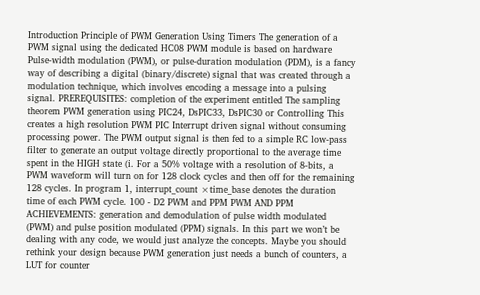Introduction Principle of PWM Generation Using Timers The generation of a PWM signal using the dedicated HC08 PWM module is based on hardware Pulse-width modulation (PWM), or pulse-duration modulation (PDM), is a fancy way of describing a digital (binary/discrete) signal that was created through a modulation technique, which involves encoding a message into a pulsing signal. PREREQUISITES: completion of the experiment entitled The sampling theorem PWM generation using PIC24, DsPIC33, DsPIC30 or Controlling This creates a high resolution PWM PIC Interrupt driven signal without consuming processing power. The PWM output signal is then fed to a simple RC low-pass filter to generate an output voltage directly proportional to the average time spent in the HIGH state (i. For a 50% voltage with a resolution of 8-bits, a PWM waveform will turn on for 128 clock cycles and then off for the remaining 128 cycles. In program 1, interrupt_count ×time_base denotes the duration time of each PWM cycle. 100 - D2 PWM and PPM PWM AND PPM ACHIEVEMENTS: generation and demodulation of pulse width modulated (PWM) and pulse position modulated (PPM) signals. In this part we won’t be dealing with any code, we would just analyze the concepts. Maybe you should rethink your design because PWM generation just needs a bunch of counters, a LUT for counter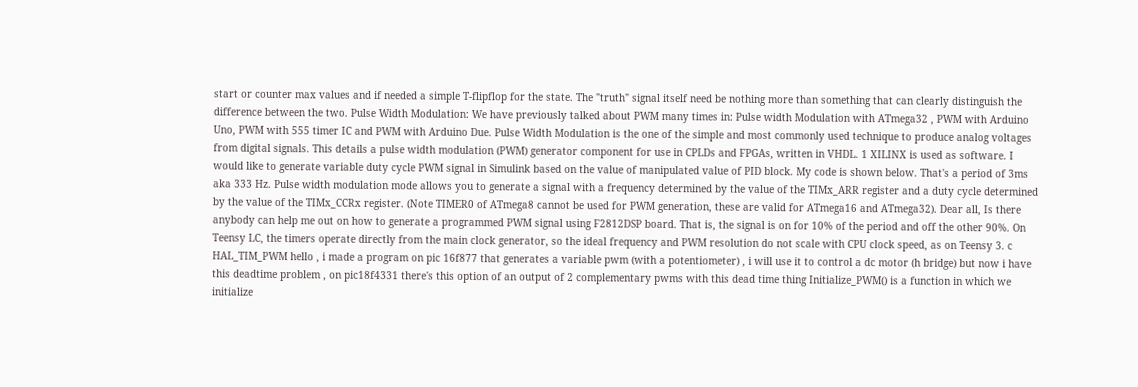start or counter max values and if needed a simple T-flipflop for the state. The "truth" signal itself need be nothing more than something that can clearly distinguish the difference between the two. Pulse Width Modulation: We have previously talked about PWM many times in: Pulse width Modulation with ATmega32 , PWM with Arduino Uno, PWM with 555 timer IC and PWM with Arduino Due. Pulse Width Modulation is the one of the simple and most commonly used technique to produce analog voltages from digital signals. This details a pulse width modulation (PWM) generator component for use in CPLDs and FPGAs, written in VHDL. 1 XILINX is used as software. I would like to generate variable duty cycle PWM signal in Simulink based on the value of manipulated value of PID block. My code is shown below. That's a period of 3ms aka 333 Hz. Pulse width modulation mode allows you to generate a signal with a frequency determined by the value of the TIMx_ARR register and a duty cycle determined by the value of the TIMx_CCRx register. (Note TIMER0 of ATmega8 cannot be used for PWM generation, these are valid for ATmega16 and ATmega32). Dear all, Is there anybody can help me out on how to generate a programmed PWM signal using F2812DSP board. That is, the signal is on for 10% of the period and off the other 90%. On Teensy LC, the timers operate directly from the main clock generator, so the ideal frequency and PWM resolution do not scale with CPU clock speed, as on Teensy 3. c HAL_TIM_PWM hello , i made a program on pic 16f877 that generates a variable pwm (with a potentiometer) , i will use it to control a dc motor (h bridge) but now i have this deadtime problem , on pic18f4331 there's this option of an output of 2 complementary pwms with this dead time thing Initialize_PWM() is a function in which we initialize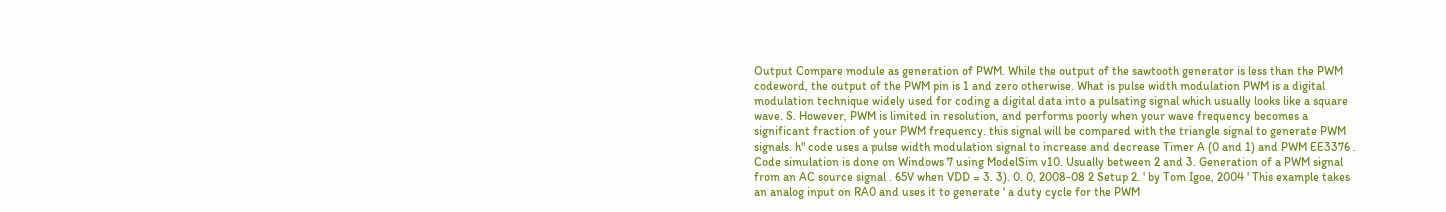Output Compare module as generation of PWM. While the output of the sawtooth generator is less than the PWM codeword, the output of the PWM pin is 1 and zero otherwise. What is pulse width modulation PWM is a digital modulation technique widely used for coding a digital data into a pulsating signal which usually looks like a square wave. S. However, PWM is limited in resolution, and performs poorly when your wave frequency becomes a significant fraction of your PWM frequency. this signal will be compared with the triangle signal to generate PWM signals. h" code uses a pulse width modulation signal to increase and decrease Timer A (0 and 1) and PWM EE3376 . Code simulation is done on Windows 7 using ModelSim v10. Usually between 2 and 3. Generation of a PWM signal from an AC source signal . 65V when VDD = 3. 3). 0. 0, 2008-08 2 Setup 2. ' by Tom Igoe, 2004 ' This example takes an analog input on RA0 and uses it to generate ' a duty cycle for the PWM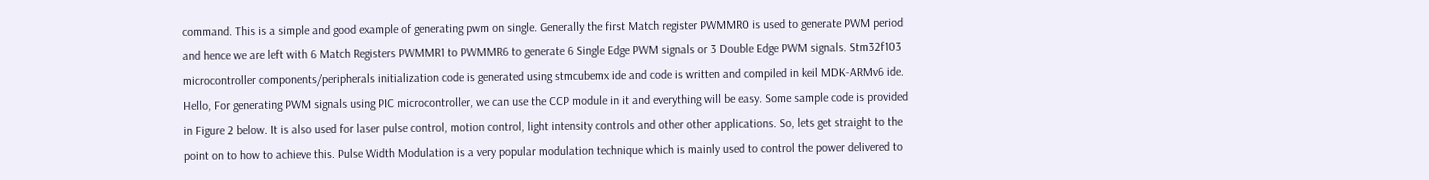command. This is a simple and good example of generating pwm on single. Generally the first Match register PWMMR0 is used to generate PWM period and hence we are left with 6 Match Registers PWMMR1 to PWMMR6 to generate 6 Single Edge PWM signals or 3 Double Edge PWM signals. Stm32f103 microcontroller components/peripherals initialization code is generated using stmcubemx ide and code is written and compiled in keil MDK-ARMv6 ide. Hello, For generating PWM signals using PIC microcontroller, we can use the CCP module in it and everything will be easy. Some sample code is provided in Figure 2 below. It is also used for laser pulse control, motion control, light intensity controls and other other applications. So, lets get straight to the point on to how to achieve this. Pulse Width Modulation is a very popular modulation technique which is mainly used to control the power delivered to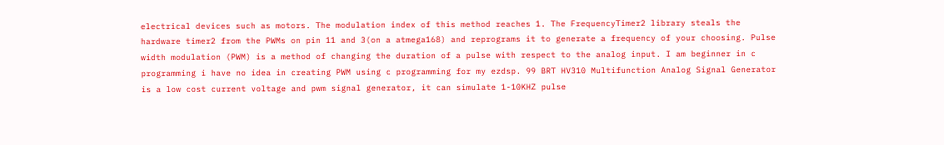electrical devices such as motors. The modulation index of this method reaches 1. The FrequencyTimer2 library steals the hardware timer2 from the PWMs on pin 11 and 3(on a atmega168) and reprograms it to generate a frequency of your choosing. Pulse width modulation (PWM) is a method of changing the duration of a pulse with respect to the analog input. I am beginner in c programming i have no idea in creating PWM using c programming for my ezdsp. 99 BRT HV310 Multifunction Analog Signal Generator is a low cost current voltage and pwm signal generator, it can simulate 1-10KHZ pulse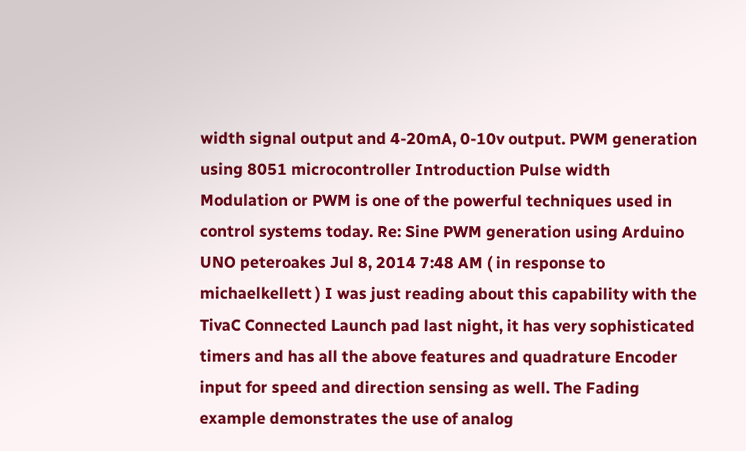width signal output and 4-20mA, 0-10v output. PWM generation using 8051 microcontroller Introduction Pulse width Modulation or PWM is one of the powerful techniques used in control systems today. Re: Sine PWM generation using Arduino UNO peteroakes Jul 8, 2014 7:48 AM ( in response to michaelkellett ) I was just reading about this capability with the TivaC Connected Launch pad last night, it has very sophisticated timers and has all the above features and quadrature Encoder input for speed and direction sensing as well. The Fading example demonstrates the use of analog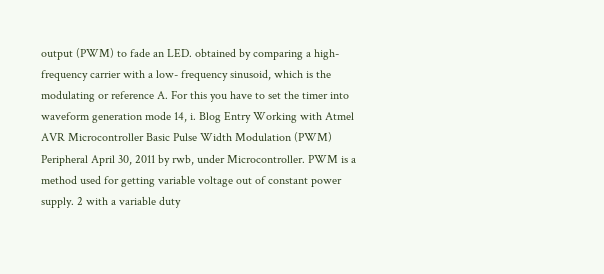output (PWM) to fade an LED. obtained by comparing a high-frequency carrier with a low- frequency sinusoid, which is the modulating or reference A. For this you have to set the timer into waveform generation mode 14, i. Blog Entry Working with Atmel AVR Microcontroller Basic Pulse Width Modulation (PWM) Peripheral April 30, 2011 by rwb, under Microcontroller. PWM is a method used for getting variable voltage out of constant power supply. 2 with a variable duty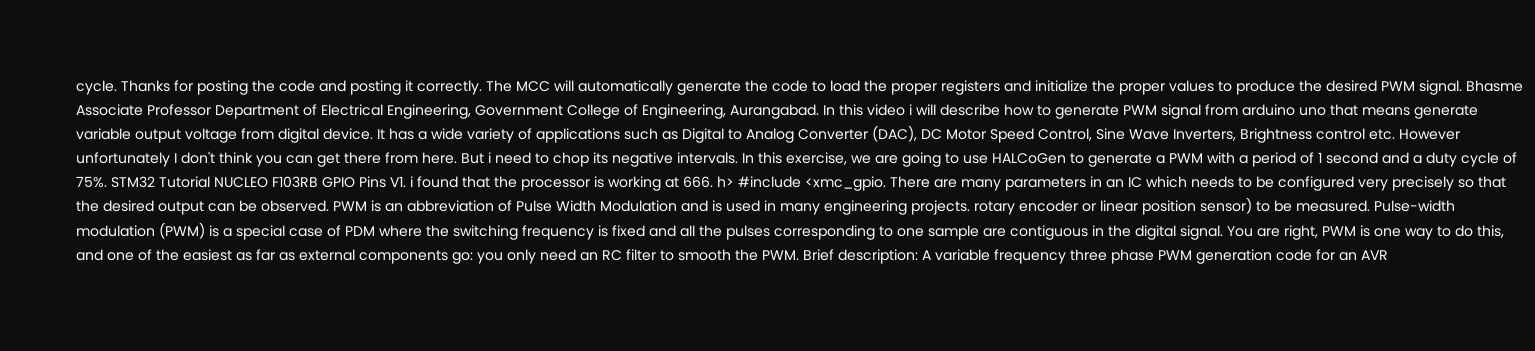cycle. Thanks for posting the code and posting it correctly. The MCC will automatically generate the code to load the proper registers and initialize the proper values to produce the desired PWM signal. Bhasme Associate Professor Department of Electrical Engineering, Government College of Engineering, Aurangabad. In this video i will describe how to generate PWM signal from arduino uno that means generate variable output voltage from digital device. It has a wide variety of applications such as Digital to Analog Converter (DAC), DC Motor Speed Control, Sine Wave Inverters, Brightness control etc. However unfortunately I don't think you can get there from here. But i need to chop its negative intervals. In this exercise, we are going to use HALCoGen to generate a PWM with a period of 1 second and a duty cycle of 75%. STM32 Tutorial NUCLEO F103RB GPIO Pins V1. i found that the processor is working at 666. h> #include <xmc_gpio. There are many parameters in an IC which needs to be configured very precisely so that the desired output can be observed. PWM is an abbreviation of Pulse Width Modulation and is used in many engineering projects. rotary encoder or linear position sensor) to be measured. Pulse-width modulation (PWM) is a special case of PDM where the switching frequency is fixed and all the pulses corresponding to one sample are contiguous in the digital signal. You are right, PWM is one way to do this, and one of the easiest as far as external components go: you only need an RC filter to smooth the PWM. Brief description: A variable frequency three phase PWM generation code for an AVR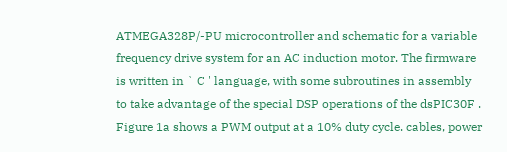ATMEGA328P/-PU microcontroller and schematic for a variable frequency drive system for an AC induction motor. The firmware is written in ` C ' language, with some subroutines in assembly to take advantage of the special DSP operations of the dsPIC30F . Figure 1a shows a PWM output at a 10% duty cycle. cables, power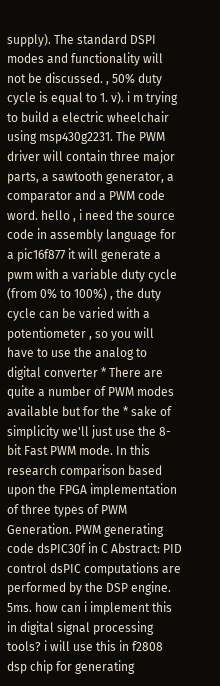supply). The standard DSPI modes and functionality will not be discussed. , 50% duty cycle is equal to 1. v). i m trying to build a electric wheelchair using msp430g2231. The PWM driver will contain three major parts, a sawtooth generator, a comparator and a PWM code word. hello , i need the source code in assembly language for a pic16f877 it will generate a pwm with a variable duty cycle (from 0% to 100%) , the duty cycle can be varied with a potentiometer , so you will have to use the analog to digital converter * There are quite a number of PWM modes available but for the * sake of simplicity we'll just use the 8-bit Fast PWM mode. In this research comparison based upon the FPGA implementation of three types of PWM Generation. PWM generating code dsPIC30f in C Abstract: PID control dsPIC computations are performed by the DSP engine. 5ms. how can i implement this in digital signal processing tools? i will use this in f2808 dsp chip for generating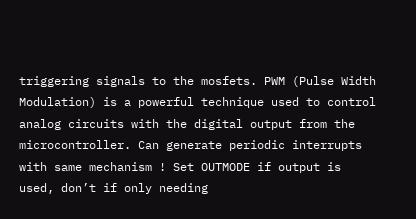triggering signals to the mosfets. PWM (Pulse Width Modulation) is a powerful technique used to control analog circuits with the digital output from the microcontroller. Can generate periodic interrupts with same mechanism ! Set OUTMODE if output is used, don’t if only needing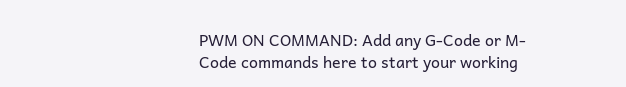PWM ON COMMAND: Add any G-Code or M-Code commands here to start your working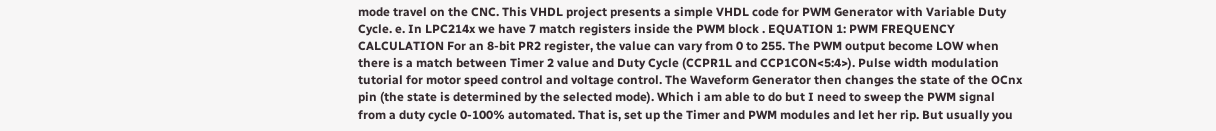mode travel on the CNC. This VHDL project presents a simple VHDL code for PWM Generator with Variable Duty Cycle. e. In LPC214x we have 7 match registers inside the PWM block . EQUATION 1: PWM FREQUENCY CALCULATION For an 8-bit PR2 register, the value can vary from 0 to 255. The PWM output become LOW when there is a match between Timer 2 value and Duty Cycle (CCPR1L and CCP1CON<5:4>). Pulse width modulation tutorial for motor speed control and voltage control. The Waveform Generator then changes the state of the OCnx pin (the state is determined by the selected mode). Which i am able to do but I need to sweep the PWM signal from a duty cycle 0-100% automated. That is, set up the Timer and PWM modules and let her rip. But usually you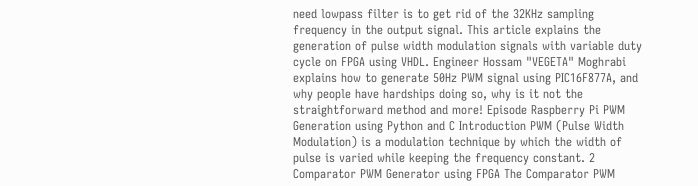need lowpass filter is to get rid of the 32KHz sampling frequency in the output signal. This article explains the generation of pulse width modulation signals with variable duty cycle on FPGA using VHDL. Engineer Hossam "VEGETA" Moghrabi explains how to generate 50Hz PWM signal using PIC16F877A, and why people have hardships doing so, why is it not the straightforward method and more! Episode Raspberry Pi PWM Generation using Python and C Introduction PWM (Pulse Width Modulation) is a modulation technique by which the width of pulse is varied while keeping the frequency constant. 2 Comparator PWM Generator using FPGA The Comparator PWM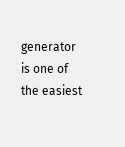generator is one of the easiest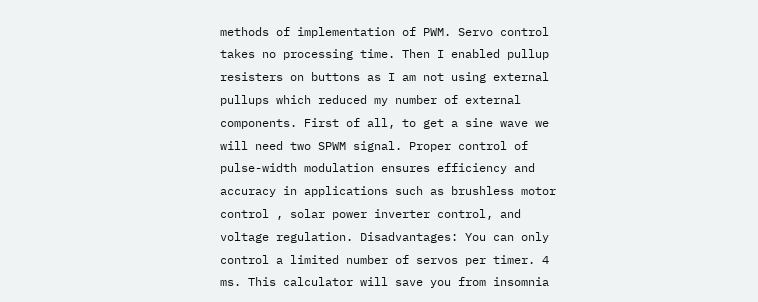methods of implementation of PWM. Servo control takes no processing time. Then I enabled pullup resisters on buttons as I am not using external pullups which reduced my number of external components. First of all, to get a sine wave we will need two SPWM signal. Proper control of pulse-width modulation ensures efficiency and accuracy in applications such as brushless motor control , solar power inverter control, and voltage regulation. Disadvantages: You can only control a limited number of servos per timer. 4 ms. This calculator will save you from insomnia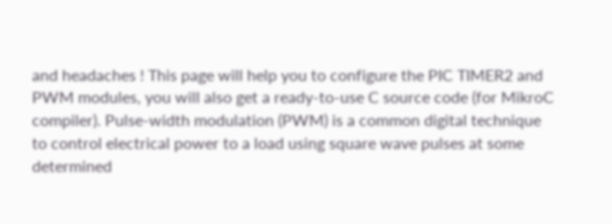and headaches ! This page will help you to configure the PIC TIMER2 and PWM modules, you will also get a ready-to-use C source code (for MikroC compiler). Pulse-width modulation (PWM) is a common digital technique to control electrical power to a load using square wave pulses at some determined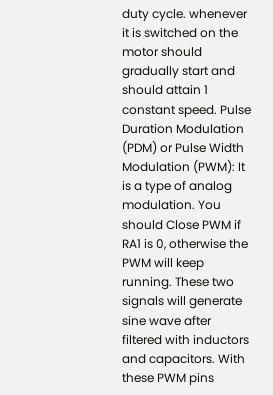duty cycle. whenever it is switched on the motor should gradually start and should attain 1 constant speed. Pulse Duration Modulation (PDM) or Pulse Width Modulation (PWM): It is a type of analog modulation. You should Close PWM if RA1 is 0, otherwise the PWM will keep running. These two signals will generate sine wave after filtered with inductors and capacitors. With these PWM pins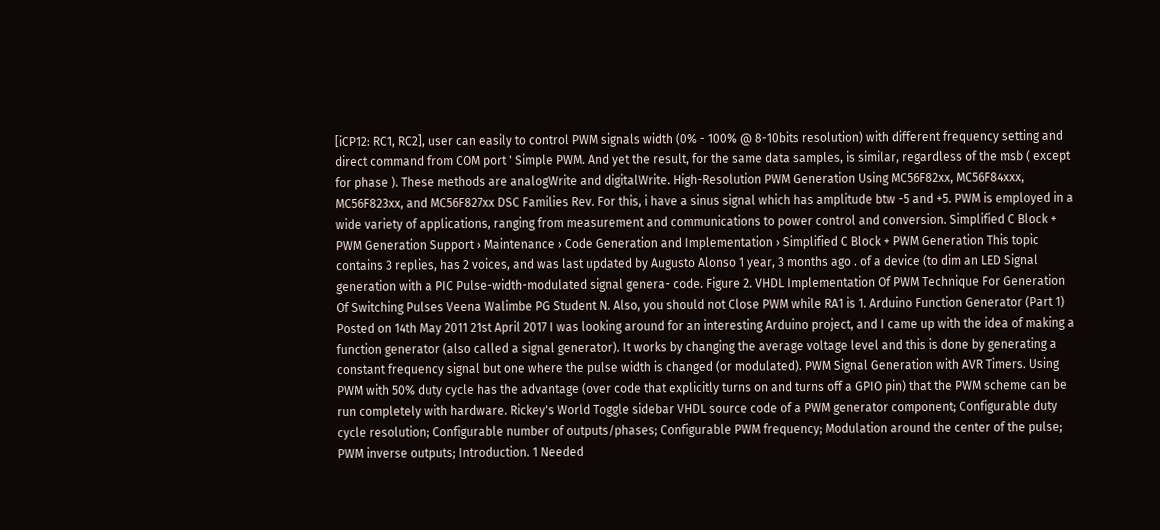[iCP12: RC1, RC2], user can easily to control PWM signals width (0% - 100% @ 8-10bits resolution) with different frequency setting and direct command from COM port ' Simple PWM. And yet the result, for the same data samples, is similar, regardless of the msb ( except for phase ). These methods are analogWrite and digitalWrite. High-Resolution PWM Generation Using MC56F82xx, MC56F84xxx, MC56F823xx, and MC56F827xx DSC Families Rev. For this, i have a sinus signal which has amplitude btw -5 and +5. PWM is employed in a wide variety of applications, ranging from measurement and communications to power control and conversion. Simplified C Block + PWM Generation Support › Maintenance › Code Generation and Implementation › Simplified C Block + PWM Generation This topic contains 3 replies, has 2 voices, and was last updated by Augusto Alonso 1 year, 3 months ago . of a device (to dim an LED Signal generation with a PIC Pulse-width-modulated signal genera- code. Figure 2. VHDL Implementation Of PWM Technique For Generation Of Switching Pulses Veena Walimbe PG Student N. Also, you should not Close PWM while RA1 is 1. Arduino Function Generator (Part 1) Posted on 14th May 2011 21st April 2017 I was looking around for an interesting Arduino project, and I came up with the idea of making a function generator (also called a signal generator). It works by changing the average voltage level and this is done by generating a constant frequency signal but one where the pulse width is changed (or modulated). PWM Signal Generation with AVR Timers. Using PWM with 50% duty cycle has the advantage (over code that explicitly turns on and turns off a GPIO pin) that the PWM scheme can be run completely with hardware. Rickey's World Toggle sidebar VHDL source code of a PWM generator component; Configurable duty cycle resolution; Configurable number of outputs/phases; Configurable PWM frequency; Modulation around the center of the pulse; PWM inverse outputs; Introduction. 1 Needed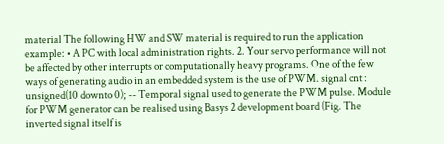material The following HW and SW material is required to run the application example: • A PC with local administration rights. 2. Your servo performance will not be affected by other interrupts or computationally heavy programs. One of the few ways of generating audio in an embedded system is the use of PWM. signal cnt : unsigned(10 downto 0); -- Temporal signal used to generate the PWM pulse. Module for PWM generator can be realised using Basys 2 development board (Fig. The inverted signal itself is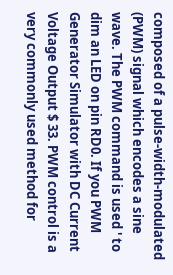composed of a pulse-width-modulated (PWM) signal which encodes a sine wave. The PWM command is used ' to dim an LED on pin RD0. If you PWM Generator Simulator with DC Current Voltage Output $ 33. PWM control is a very commonly used method for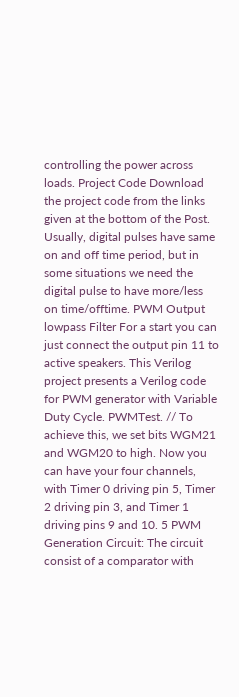controlling the power across loads. Project Code Download the project code from the links given at the bottom of the Post. Usually, digital pulses have same on and off time period, but in some situations we need the digital pulse to have more/less on time/offtime. PWM Output lowpass Filter For a start you can just connect the output pin 11 to active speakers. This Verilog project presents a Verilog code for PWM generator with Variable Duty Cycle. PWMTest. // To achieve this, we set bits WGM21 and WGM20 to high. Now you can have your four channels, with Timer 0 driving pin 5, Timer 2 driving pin 3, and Timer 1 driving pins 9 and 10. 5 PWM Generation Circuit: The circuit consist of a comparator with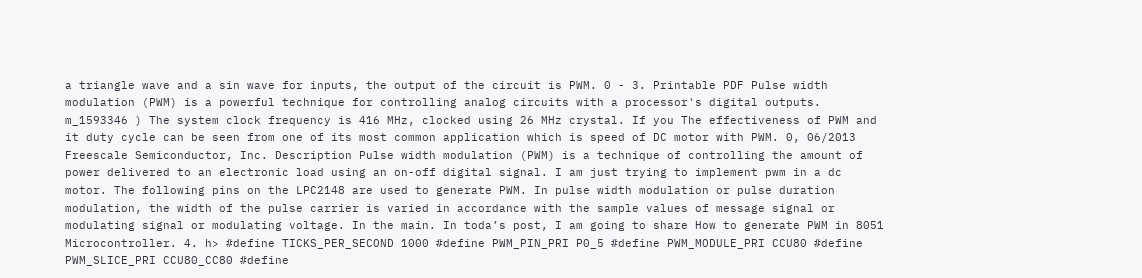a triangle wave and a sin wave for inputs, the output of the circuit is PWM. 0 - 3. Printable PDF Pulse width modulation (PWM) is a powerful technique for controlling analog circuits with a processor's digital outputs. m_1593346 ) The system clock frequency is 416 MHz, clocked using 26 MHz crystal. If you The effectiveness of PWM and it duty cycle can be seen from one of its most common application which is speed of DC motor with PWM. 0, 06/2013 Freescale Semiconductor, Inc. Description Pulse width modulation (PWM) is a technique of controlling the amount of power delivered to an electronic load using an on-off digital signal. I am just trying to implement pwm in a dc motor. The following pins on the LPC2148 are used to generate PWM. In pulse width modulation or pulse duration modulation, the width of the pulse carrier is varied in accordance with the sample values of message signal or modulating signal or modulating voltage. In the main. In toda’s post, I am going to share How to generate PWM in 8051 Microcontroller. 4. h> #define TICKS_PER_SECOND 1000 #define PWM_PIN_PRI P0_5 #define PWM_MODULE_PRI CCU80 #define PWM_SLICE_PRI CCU80_CC80 #define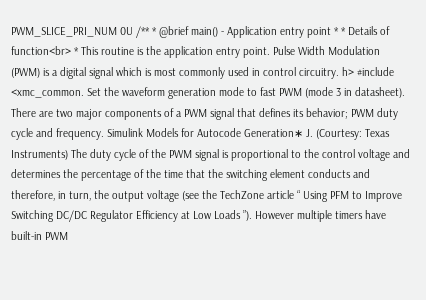PWM_SLICE_PRI_NUM 0U /** * @brief main() - Application entry point * * Details of function<br> * This routine is the application entry point. Pulse Width Modulation (PWM) is a digital signal which is most commonly used in control circuitry. h> #include <xmc_common. Set the waveform generation mode to fast PWM (mode 3 in datasheet). There are two major components of a PWM signal that defines its behavior; PWM duty cycle and frequency. Simulink Models for Autocode Generation∗ J. (Courtesy: Texas Instruments) The duty cycle of the PWM signal is proportional to the control voltage and determines the percentage of the time that the switching element conducts and therefore, in turn, the output voltage (see the TechZone article “ Using PFM to Improve Switching DC/DC Regulator Efficiency at Low Loads ”). However multiple timers have built-in PWM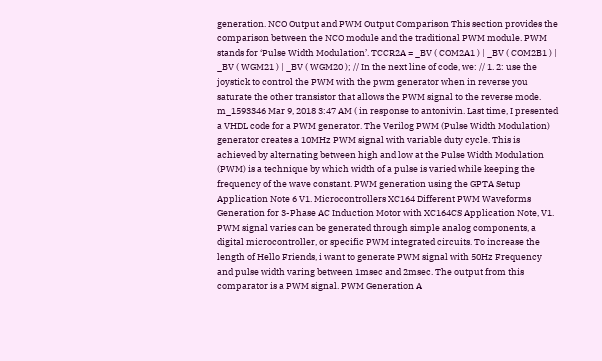generation. NCO Output and PWM Output Comparison This section provides the comparison between the NCO module and the traditional PWM module. PWM stands for ‘Pulse Width Modulation’. TCCR2A = _BV ( COM2A1 ) | _BV ( COM2B1 ) | _BV ( WGM21 ) | _BV ( WGM20 ); // In the next line of code, we: // 1. 2: use the joystick to control the PWM with the pwm generator when in reverse you saturate the other transistor that allows the PWM signal to the reverse mode. m_1593346 Mar 9, 2018 3:47 AM ( in response to antonivin. Last time, I presented a VHDL code for a PWM generator. The Verilog PWM (Pulse Width Modulation) generator creates a 10MHz PWM signal with variable duty cycle. This is achieved by alternating between high and low at the Pulse Width Modulation (PWM) is a technique by which width of a pulse is varied while keeping the frequency of the wave constant. PWM generation using the GPTA Setup Application Note 6 V1. Microcontrollers XC164 Different PWM Waveforms Generation for 3-Phase AC Induction Motor with XC164CS Application Note, V1. PWM signal varies can be generated through simple analog components, a digital microcontroller, or specific PWM integrated circuits. To increase the length of Hello Friends, i want to generate PWM signal with 50Hz Frequency and pulse width varing between 1msec and 2msec. The output from this comparator is a PWM signal. PWM Generation A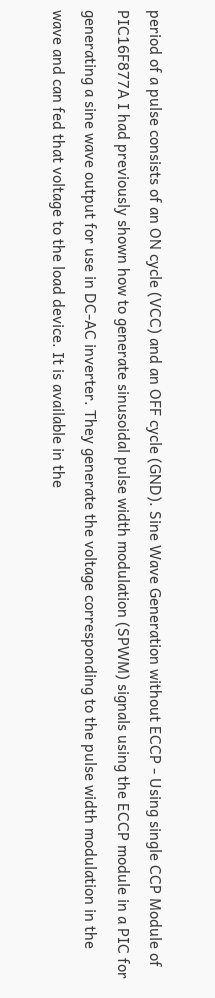period of a pulse consists of an ON cycle (VCC) and an OFF cycle (GND). Sine Wave Generation without ECCP - Using single CCP Module of PIC16F877A I had previously shown how to generate sinusoidal pulse width modulation (SPWM) signals using the ECCP module in a PIC for generating a sine wave output for use in DC-AC inverter. They generate the voltage corresponding to the pulse width modulation in the wave and can fed that voltage to the load device. It is available in the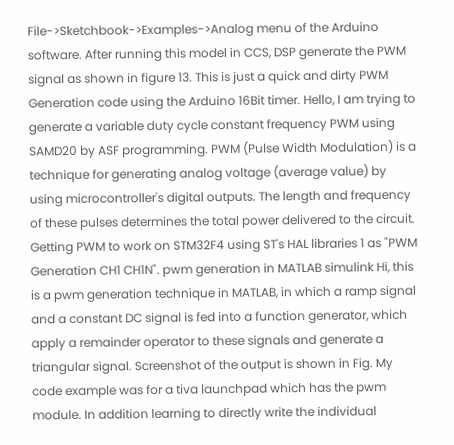File->Sketchbook->Examples->Analog menu of the Arduino software. After running this model in CCS, DSP generate the PWM signal as shown in figure 13. This is just a quick and dirty PWM Generation code using the Arduino 16Bit timer. Hello, I am trying to generate a variable duty cycle constant frequency PWM using SAMD20 by ASF programming. PWM (Pulse Width Modulation) is a technique for generating analog voltage (average value) by using microcontroller's digital outputs. The length and frequency of these pulses determines the total power delivered to the circuit. Getting PWM to work on STM32F4 using ST's HAL libraries 1 as "PWM Generation CH1 CH1N". pwm generation in MATLAB simulink Hi, this is a pwm generation technique in MATLAB, in which a ramp signal and a constant DC signal is fed into a function generator, which apply a remainder operator to these signals and generate a triangular signal. Screenshot of the output is shown in Fig. My code example was for a tiva launchpad which has the pwm module. In addition learning to directly write the individual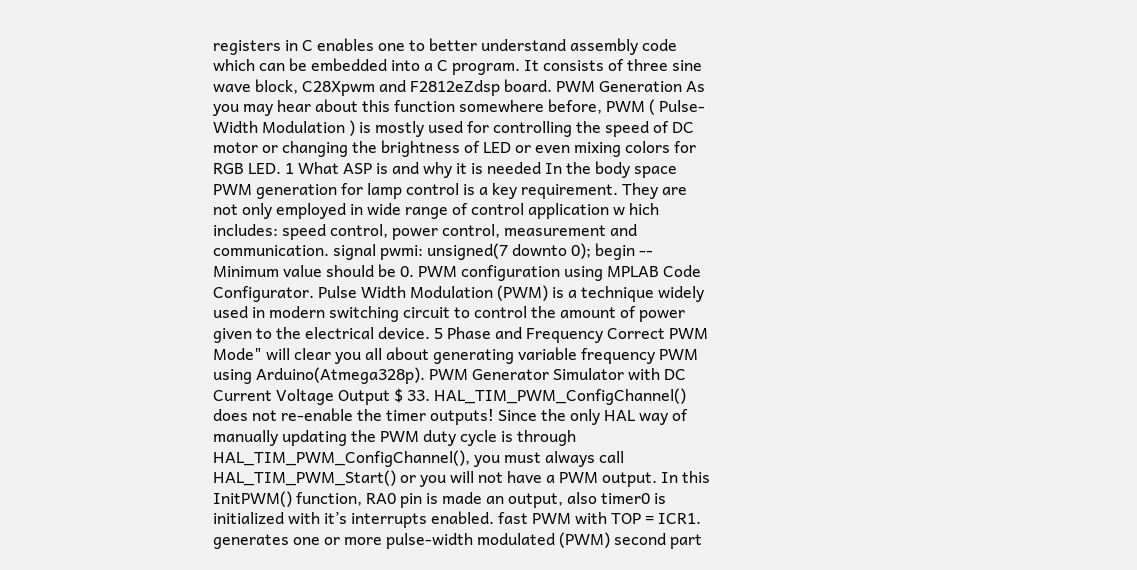registers in C enables one to better understand assembly code which can be embedded into a C program. It consists of three sine wave block, C28Xpwm and F2812eZdsp board. PWM Generation As you may hear about this function somewhere before, PWM ( Pulse-Width Modulation ) is mostly used for controlling the speed of DC motor or changing the brightness of LED or even mixing colors for RGB LED. 1 What ASP is and why it is needed In the body space PWM generation for lamp control is a key requirement. They are not only employed in wide range of control application w hich includes: speed control, power control, measurement and communication. signal pwmi: unsigned(7 downto 0); begin -- Minimum value should be 0. PWM configuration using MPLAB Code Configurator. Pulse Width Modulation (PWM) is a technique widely used in modern switching circuit to control the amount of power given to the electrical device. 5 Phase and Frequency Correct PWM Mode" will clear you all about generating variable frequency PWM using Arduino(Atmega328p). PWM Generator Simulator with DC Current Voltage Output $ 33. HAL_TIM_PWM_ConfigChannel() does not re-enable the timer outputs! Since the only HAL way of manually updating the PWM duty cycle is through HAL_TIM_PWM_ConfigChannel(), you must always call HAL_TIM_PWM_Start() or you will not have a PWM output. In this InitPWM() function, RA0 pin is made an output, also timer0 is initialized with it’s interrupts enabled. fast PWM with TOP = ICR1. generates one or more pulse-width modulated (PWM) second part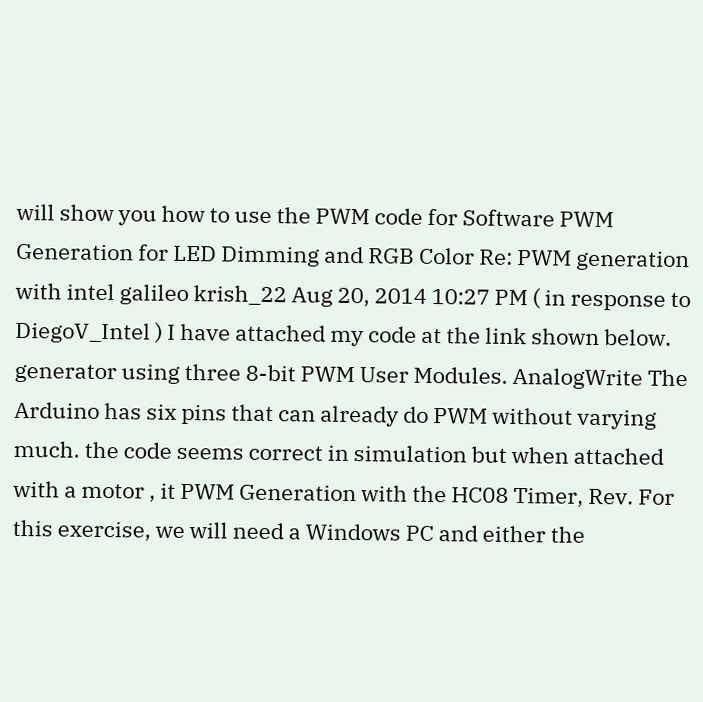will show you how to use the PWM code for Software PWM Generation for LED Dimming and RGB Color Re: PWM generation with intel galileo krish_22 Aug 20, 2014 10:27 PM ( in response to DiegoV_Intel ) I have attached my code at the link shown below. generator using three 8-bit PWM User Modules. AnalogWrite The Arduino has six pins that can already do PWM without varying much. the code seems correct in simulation but when attached with a motor , it PWM Generation with the HC08 Timer, Rev. For this exercise, we will need a Windows PC and either the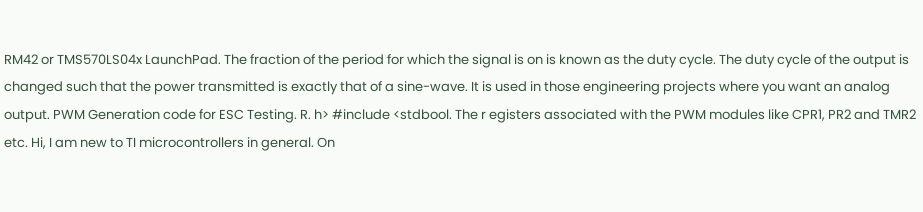RM42 or TMS570LS04x LaunchPad. The fraction of the period for which the signal is on is known as the duty cycle. The duty cycle of the output is changed such that the power transmitted is exactly that of a sine-wave. It is used in those engineering projects where you want an analog output. PWM Generation code for ESC Testing. R. h> #include <stdbool. The r egisters associated with the PWM modules like CPR1, PR2 and TMR2 etc. Hi, I am new to TI microcontrollers in general. On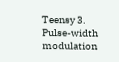Teensy 3. Pulse-width modulation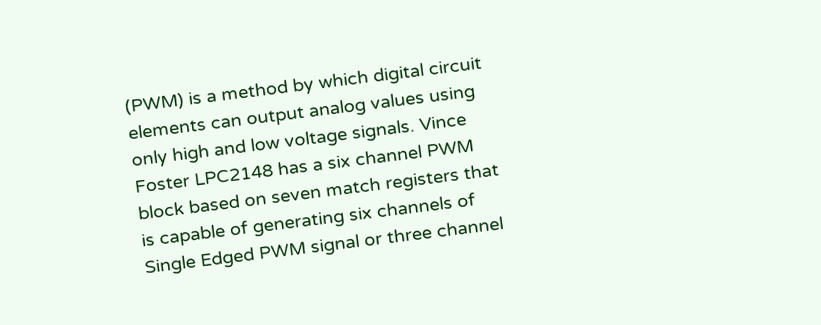(PWM) is a method by which digital circuit elements can output analog values using only high and low voltage signals. Vince Foster LPC2148 has a six channel PWM block based on seven match registers that is capable of generating six channels of Single Edged PWM signal or three channel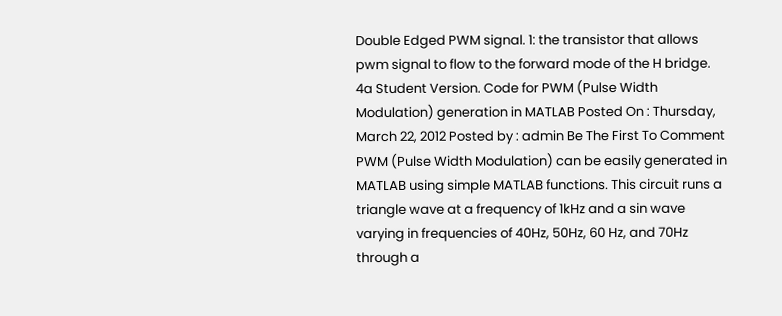Double Edged PWM signal. 1: the transistor that allows pwm signal to flow to the forward mode of the H bridge. 4a Student Version. Code for PWM (Pulse Width Modulation) generation in MATLAB Posted On : Thursday, March 22, 2012 Posted by : admin Be The First To Comment PWM (Pulse Width Modulation) can be easily generated in MATLAB using simple MATLAB functions. This circuit runs a triangle wave at a frequency of 1kHz and a sin wave varying in frequencies of 40Hz, 50Hz, 60 Hz, and 70Hz through a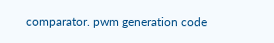comparator. pwm generation code